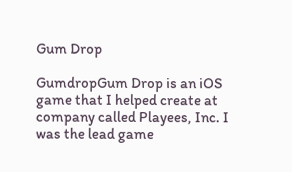Gum Drop

GumdropGum Drop is an iOS game that I helped create at company called Playees, Inc. I was the lead game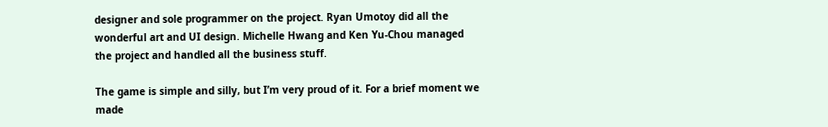designer and sole programmer on the project. Ryan Umotoy did all the wonderful art and UI design. Michelle Hwang and Ken Yu-Chou managed the project and handled all the business stuff.

The game is simple and silly, but I’m very proud of it. For a brief moment we made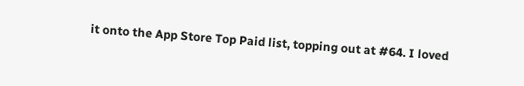it onto the App Store Top Paid list, topping out at #64. I loved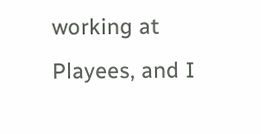working at Playees, and I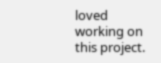loved working on this project.